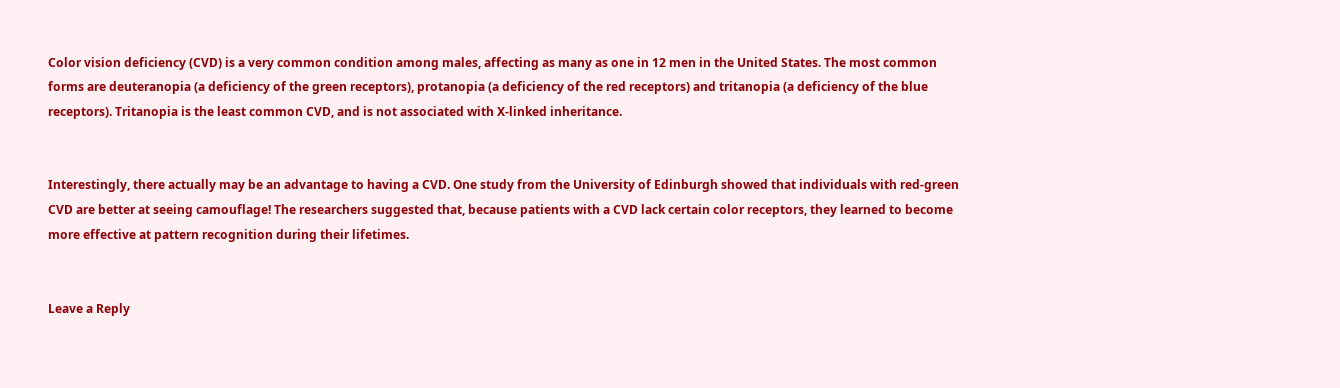Color vision deficiency (CVD) is a very common condition among males, affecting as many as one in 12 men in the United States. The most common forms are deuteranopia (a deficiency of the green receptors), protanopia (a deficiency of the red receptors) and tritanopia (a deficiency of the blue receptors). Tritanopia is the least common CVD, and is not associated with X-linked inheritance.


Interestingly, there actually may be an advantage to having a CVD. One study from the University of Edinburgh showed that individuals with red-green CVD are better at seeing camouflage! The researchers suggested that, because patients with a CVD lack certain color receptors, they learned to become more effective at pattern recognition during their lifetimes.


Leave a Reply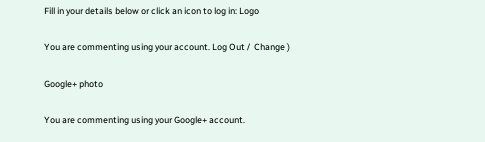Fill in your details below or click an icon to log in: Logo

You are commenting using your account. Log Out /  Change )

Google+ photo

You are commenting using your Google+ account.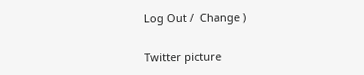Log Out /  Change )

Twitter picture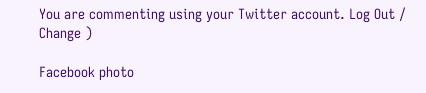You are commenting using your Twitter account. Log Out /  Change )

Facebook photo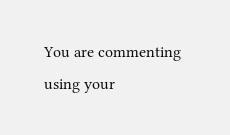You are commenting using your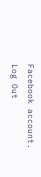Facebook account. Log Out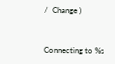/  Change )


Connecting to %s